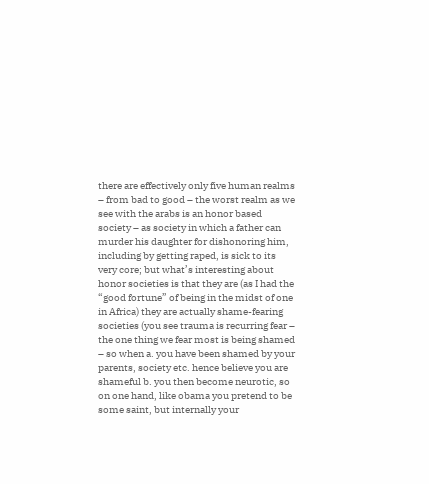there are effectively only five human realms – from bad to good – the worst realm as we see with the arabs is an honor based society – as society in which a father can murder his daughter for dishonoring him, including by getting raped, is sick to its very core; but what’s interesting about honor societies is that they are (as I had the “good fortune” of being in the midst of one in Africa) they are actually shame-fearing societies (you see trauma is recurring fear – the one thing we fear most is being shamed – so when a. you have been shamed by your parents, society etc. hence believe you are shameful b. you then become neurotic, so on one hand, like obama you pretend to be some saint, but internally your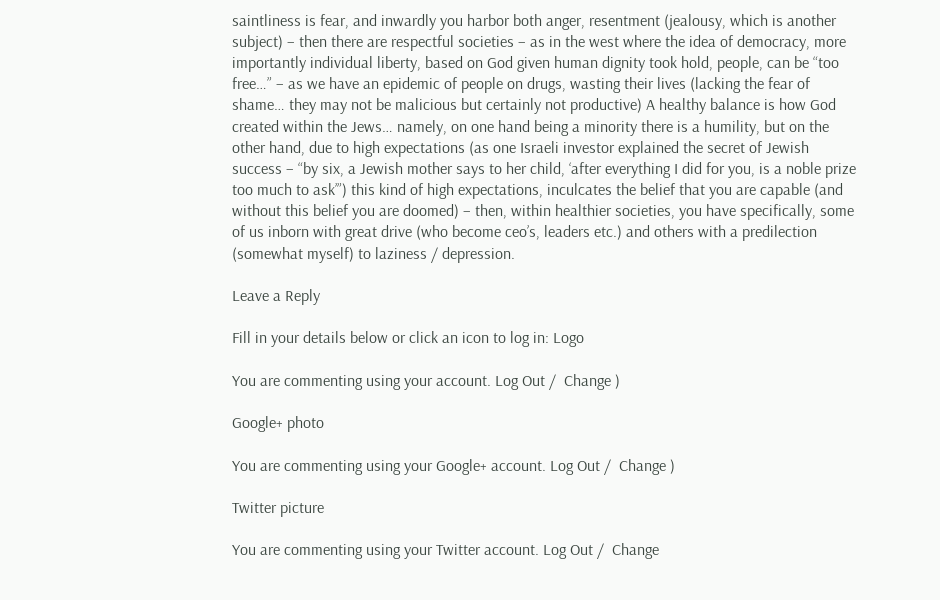saintliness is fear, and inwardly you harbor both anger, resentment (jealousy, which is another subject) – then there are respectful societies – as in the west where the idea of democracy, more importantly individual liberty, based on God given human dignity took hold, people, can be “too free…” – as we have an epidemic of people on drugs, wasting their lives (lacking the fear of shame… they may not be malicious but certainly not productive) A healthy balance is how God created within the Jews… namely, on one hand being a minority there is a humility, but on the other hand, due to high expectations (as one Israeli investor explained the secret of Jewish success – “by six, a Jewish mother says to her child, ‘after everything I did for you, is a noble prize too much to ask’”) this kind of high expectations, inculcates the belief that you are capable (and without this belief you are doomed) – then, within healthier societies, you have specifically, some of us inborn with great drive (who become ceo’s, leaders etc.) and others with a predilection (somewhat myself) to laziness / depression.

Leave a Reply

Fill in your details below or click an icon to log in: Logo

You are commenting using your account. Log Out /  Change )

Google+ photo

You are commenting using your Google+ account. Log Out /  Change )

Twitter picture

You are commenting using your Twitter account. Log Out /  Change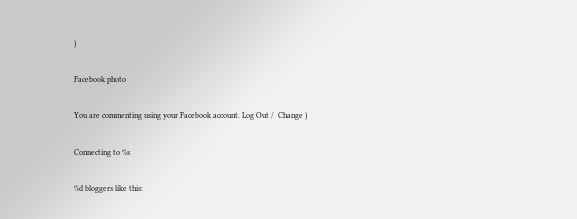)

Facebook photo

You are commenting using your Facebook account. Log Out /  Change )

Connecting to %s

%d bloggers like this: